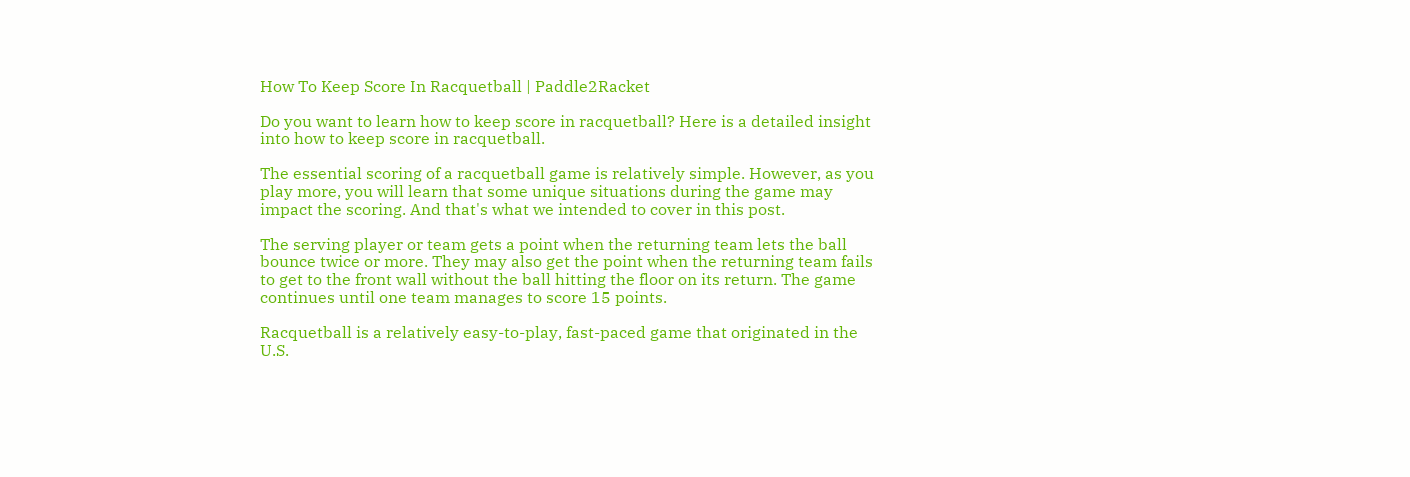How To Keep Score In Racquetball | Paddle2Racket

Do you want to learn how to keep score in racquetball? Here is a detailed insight into how to keep score in racquetball.

The essential scoring of a racquetball game is relatively simple. However, as you play more, you will learn that some unique situations during the game may impact the scoring. And that's what we intended to cover in this post.

The serving player or team gets a point when the returning team lets the ball bounce twice or more. They may also get the point when the returning team fails to get to the front wall without the ball hitting the floor on its return. The game continues until one team manages to score 15 points.

Racquetball is a relatively easy-to-play, fast-paced game that originated in the U.S.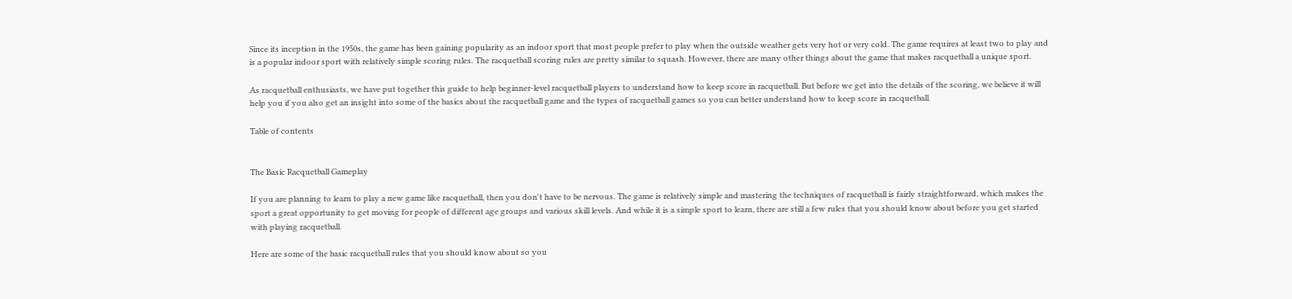Since its inception in the 1950s, the game has been gaining popularity as an indoor sport that most people prefer to play when the outside weather gets very hot or very cold. The game requires at least two to play and is a popular indoor sport with relatively simple scoring rules. The racquetball scoring rules are pretty similar to squash. However, there are many other things about the game that makes racquetball a unique sport.

As racquetball enthusiasts, we have put together this guide to help beginner-level racquetball players to understand how to keep score in racquetball. But before we get into the details of the scoring, we believe it will help you if you also get an insight into some of the basics about the racquetball game and the types of racquetball games so you can better understand how to keep score in racquetball.

Table of contents


The Basic Racquetball Gameplay

If you are planning to learn to play a new game like racquetball, then you don't have to be nervous. The game is relatively simple and mastering the techniques of racquetball is fairly straightforward, which makes the sport a great opportunity to get moving for people of different age groups and various skill levels. And while it is a simple sport to learn, there are still a few rules that you should know about before you get started with playing racquetball.

Here are some of the basic racquetball rules that you should know about so you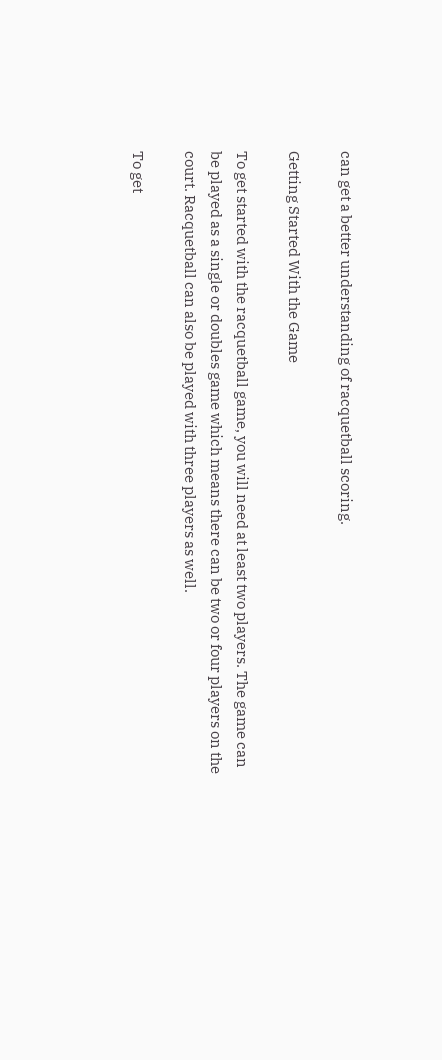can get a better understanding of racquetball scoring.

Getting Started With the Game

To get started with the racquetball game, you will need at least two players. The game can be played as a single or doubles game which means there can be two or four players on the court. Racquetball can also be played with three players as well.

To get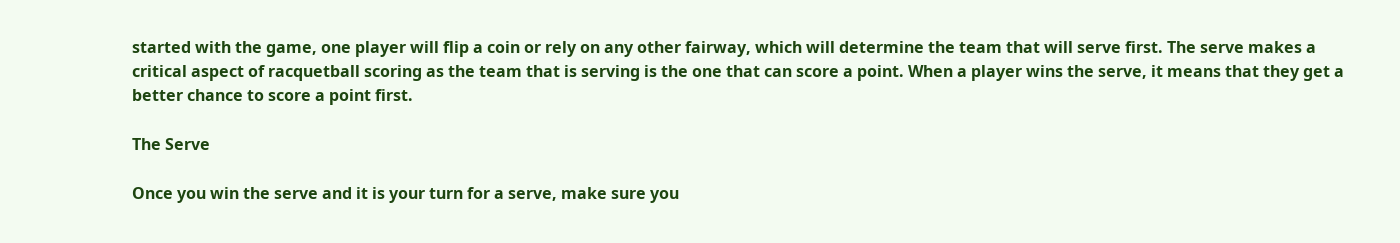started with the game, one player will flip a coin or rely on any other fairway, which will determine the team that will serve first. The serve makes a critical aspect of racquetball scoring as the team that is serving is the one that can score a point. When a player wins the serve, it means that they get a better chance to score a point first.

The Serve

Once you win the serve and it is your turn for a serve, make sure you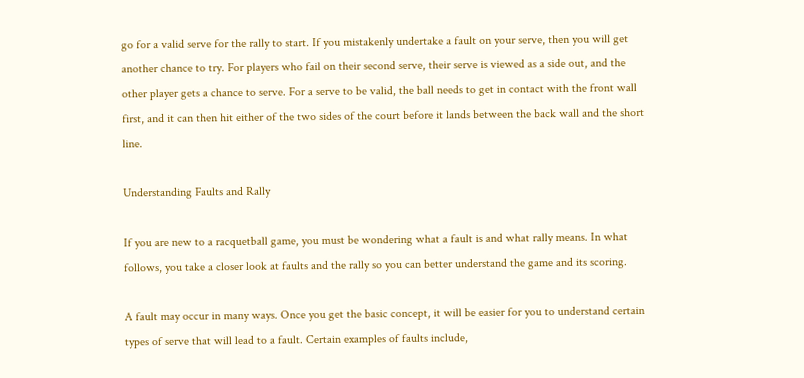go for a valid serve for the rally to start. If you mistakenly undertake a fault on your serve, then you will get another chance to try. For players who fail on their second serve, their serve is viewed as a side out, and the other player gets a chance to serve. For a serve to be valid, the ball needs to get in contact with the front wall first, and it can then hit either of the two sides of the court before it lands between the back wall and the short line.

Understanding Faults and Rally

If you are new to a racquetball game, you must be wondering what a fault is and what rally means. In what follows, you take a closer look at faults and the rally so you can better understand the game and its scoring.

A fault may occur in many ways. Once you get the basic concept, it will be easier for you to understand certain types of serve that will lead to a fault. Certain examples of faults include,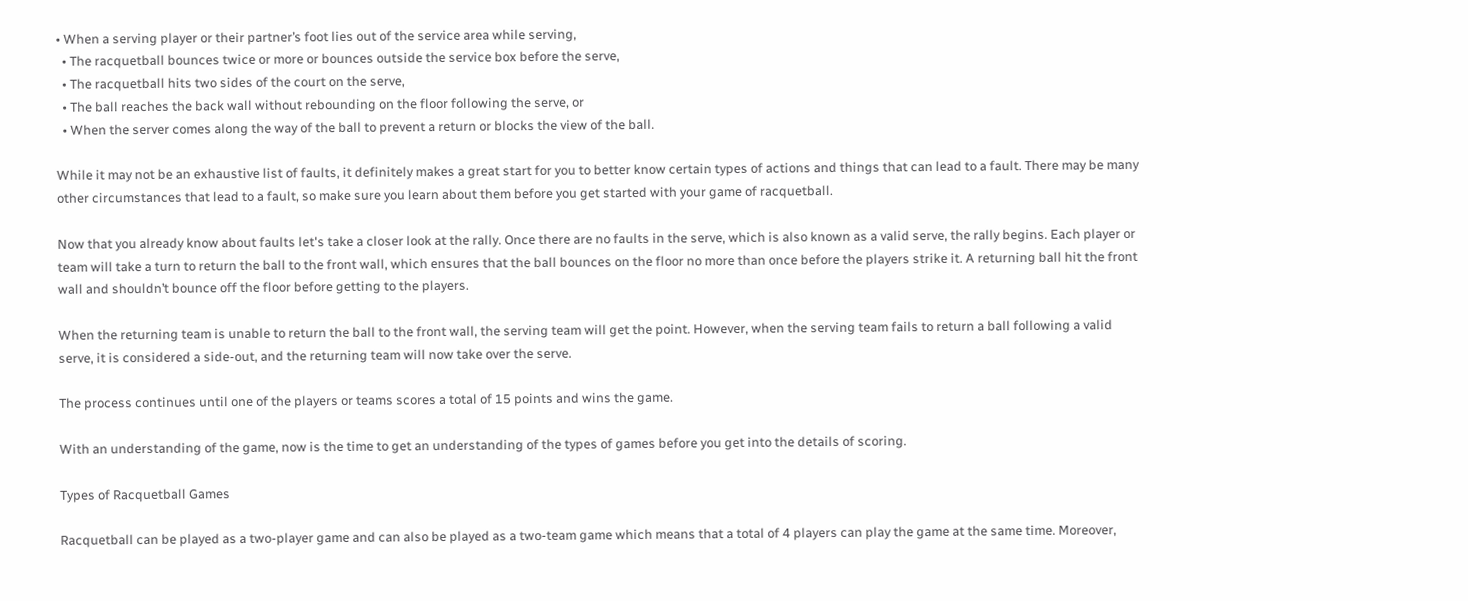• When a serving player or their partner’s foot lies out of the service area while serving,
  • The racquetball bounces twice or more or bounces outside the service box before the serve,
  • The racquetball hits two sides of the court on the serve,
  • The ball reaches the back wall without rebounding on the floor following the serve, or
  • When the server comes along the way of the ball to prevent a return or blocks the view of the ball.

While it may not be an exhaustive list of faults, it definitely makes a great start for you to better know certain types of actions and things that can lead to a fault. There may be many other circumstances that lead to a fault, so make sure you learn about them before you get started with your game of racquetball.

Now that you already know about faults let's take a closer look at the rally. Once there are no faults in the serve, which is also known as a valid serve, the rally begins. Each player or team will take a turn to return the ball to the front wall, which ensures that the ball bounces on the floor no more than once before the players strike it. A returning ball hit the front wall and shouldn’t bounce off the floor before getting to the players.

When the returning team is unable to return the ball to the front wall, the serving team will get the point. However, when the serving team fails to return a ball following a valid serve, it is considered a side-out, and the returning team will now take over the serve.

The process continues until one of the players or teams scores a total of 15 points and wins the game.

With an understanding of the game, now is the time to get an understanding of the types of games before you get into the details of scoring.

Types of Racquetball Games

Racquetball can be played as a two-player game and can also be played as a two-team game which means that a total of 4 players can play the game at the same time. Moreover,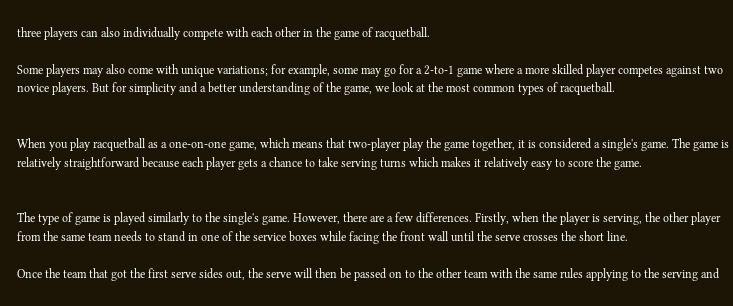three players can also individually compete with each other in the game of racquetball.

Some players may also come with unique variations; for example, some may go for a 2-to-1 game where a more skilled player competes against two novice players. But for simplicity and a better understanding of the game, we look at the most common types of racquetball.


When you play racquetball as a one-on-one game, which means that two-player play the game together, it is considered a single's game. The game is relatively straightforward because each player gets a chance to take serving turns which makes it relatively easy to score the game.


The type of game is played similarly to the single's game. However, there are a few differences. Firstly, when the player is serving, the other player from the same team needs to stand in one of the service boxes while facing the front wall until the serve crosses the short line.

Once the team that got the first serve sides out, the serve will then be passed on to the other team with the same rules applying to the serving and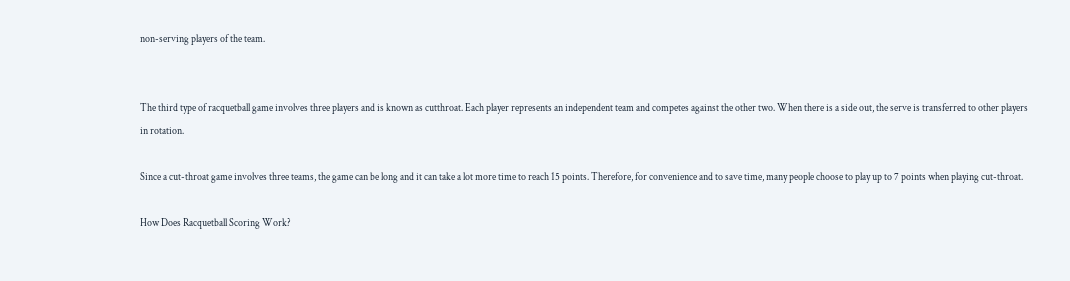non-serving players of the team.


The third type of racquetball game involves three players and is known as cutthroat. Each player represents an independent team and competes against the other two. When there is a side out, the serve is transferred to other players in rotation.

Since a cut-throat game involves three teams, the game can be long and it can take a lot more time to reach 15 points. Therefore, for convenience and to save time, many people choose to play up to 7 points when playing cut-throat.

How Does Racquetball Scoring Work?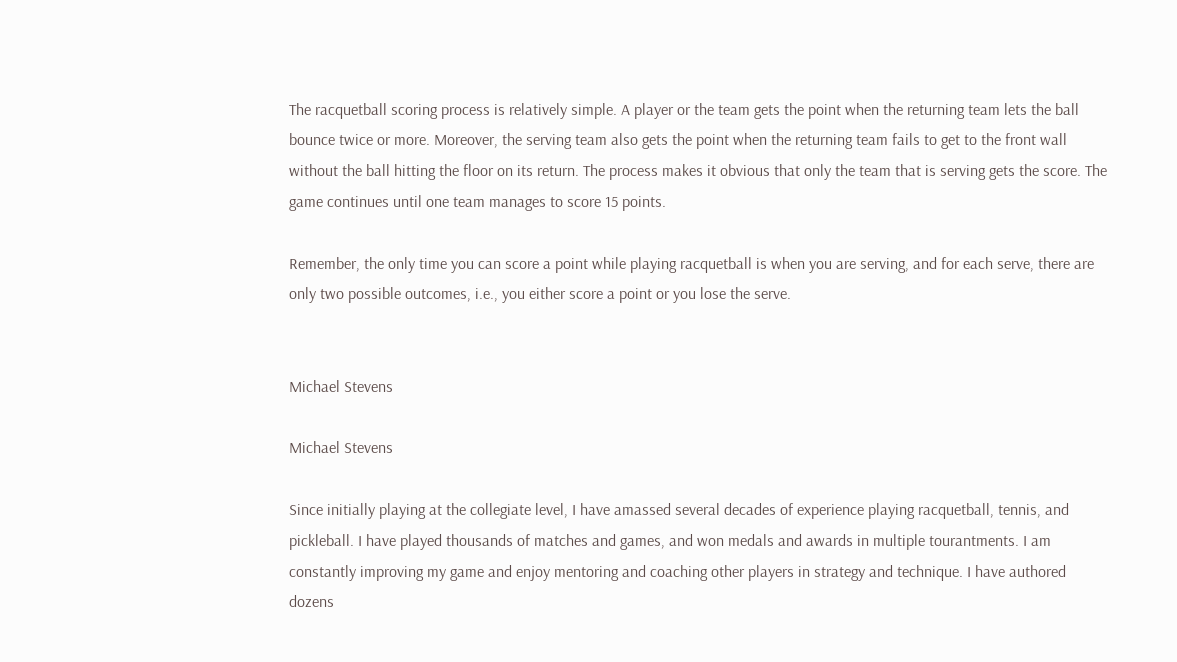The racquetball scoring process is relatively simple. A player or the team gets the point when the returning team lets the ball bounce twice or more. Moreover, the serving team also gets the point when the returning team fails to get to the front wall without the ball hitting the floor on its return. The process makes it obvious that only the team that is serving gets the score. The game continues until one team manages to score 15 points.

Remember, the only time you can score a point while playing racquetball is when you are serving, and for each serve, there are only two possible outcomes, i.e., you either score a point or you lose the serve.


Michael Stevens

Michael Stevens

Since initially playing at the collegiate level, I have amassed several decades of experience playing racquetball, tennis, and pickleball. I have played thousands of matches and games, and won medals and awards in multiple tourantments. I am constantly improving my game and enjoy mentoring and coaching other players in strategy and technique. I have authored dozens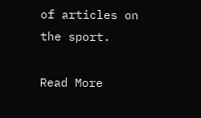of articles on the sport.

Read More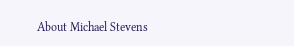About Michael Stevens